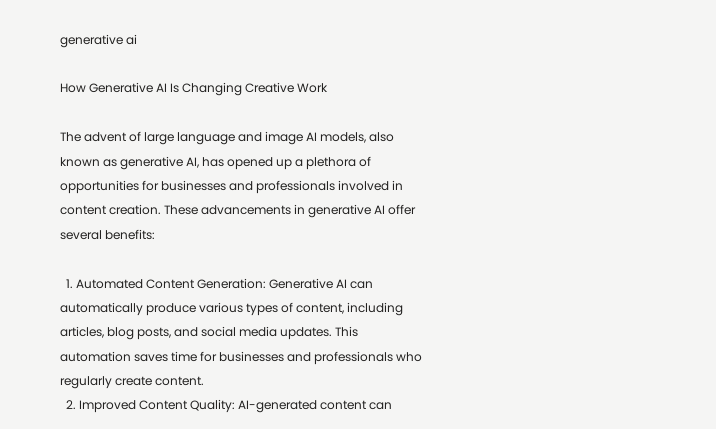generative ai

How Generative AI Is Changing Creative Work

The advent of large language and image AI models, also known as generative AI, has opened up a plethora of opportunities for businesses and professionals involved in content creation. These advancements in generative AI offer several benefits:

  1. Automated Content Generation: Generative AI can automatically produce various types of content, including articles, blog posts, and social media updates. This automation saves time for businesses and professionals who regularly create content.
  2. Improved Content Quality: AI-generated content can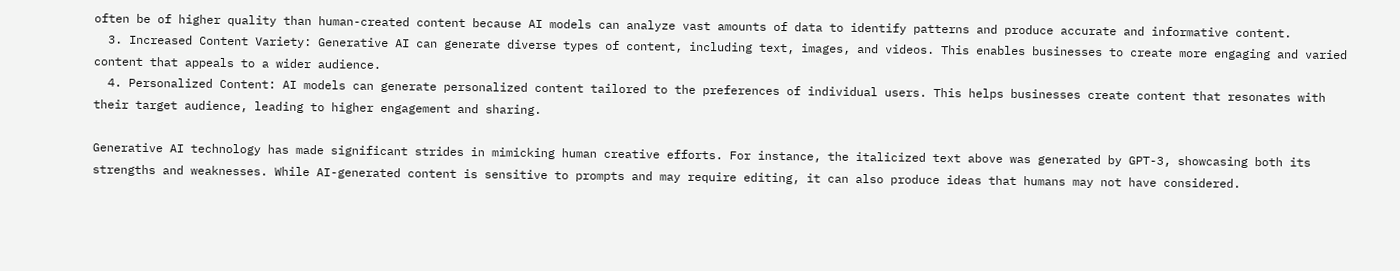often be of higher quality than human-created content because AI models can analyze vast amounts of data to identify patterns and produce accurate and informative content.
  3. Increased Content Variety: Generative AI can generate diverse types of content, including text, images, and videos. This enables businesses to create more engaging and varied content that appeals to a wider audience.
  4. Personalized Content: AI models can generate personalized content tailored to the preferences of individual users. This helps businesses create content that resonates with their target audience, leading to higher engagement and sharing.

Generative AI technology has made significant strides in mimicking human creative efforts. For instance, the italicized text above was generated by GPT-3, showcasing both its strengths and weaknesses. While AI-generated content is sensitive to prompts and may require editing, it can also produce ideas that humans may not have considered.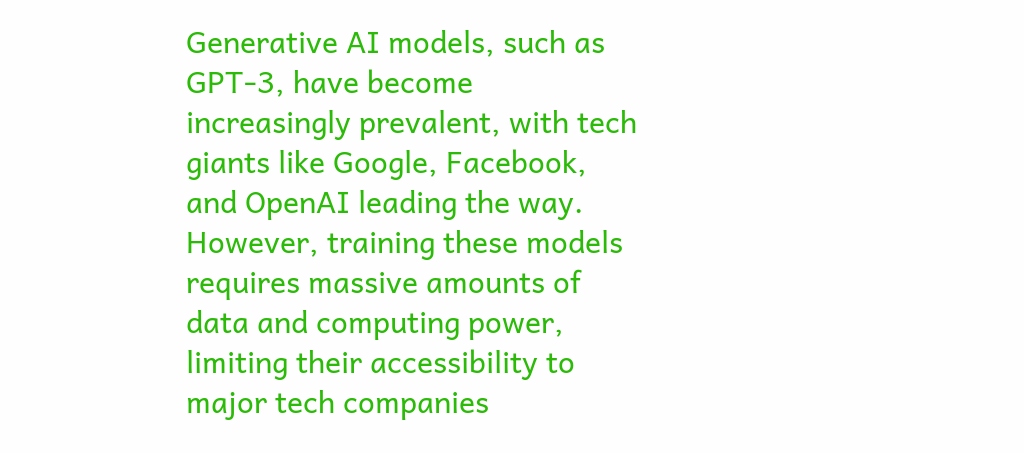Generative AI models, such as GPT-3, have become increasingly prevalent, with tech giants like Google, Facebook, and OpenAI leading the way. However, training these models requires massive amounts of data and computing power, limiting their accessibility to major tech companies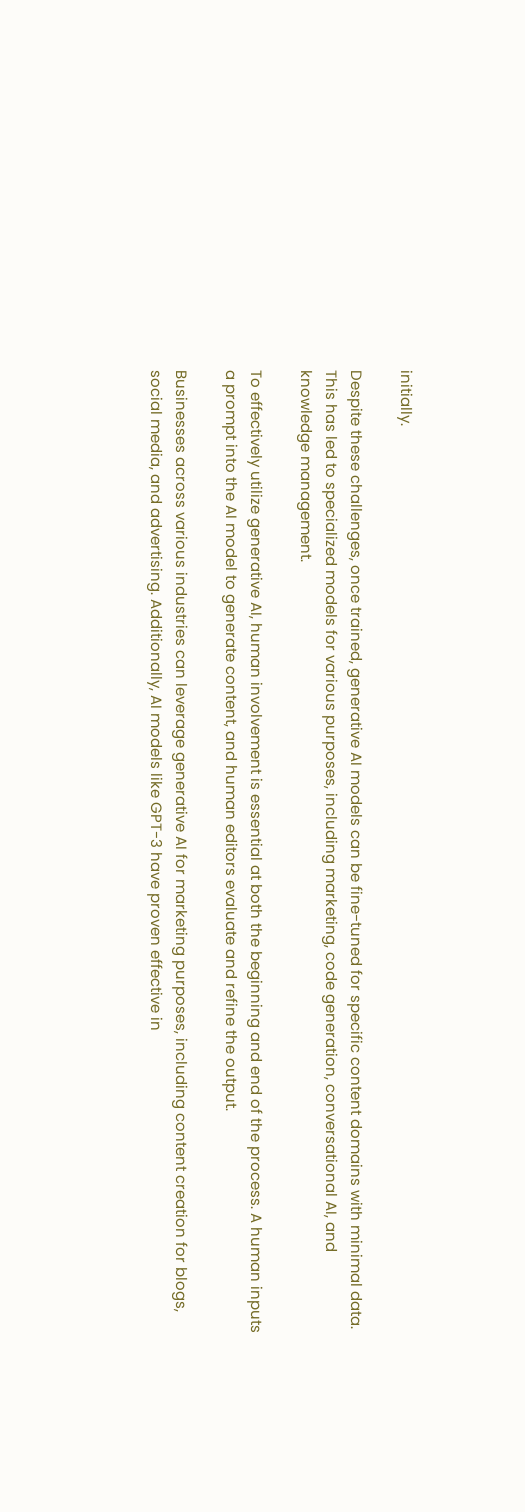initially.

Despite these challenges, once trained, generative AI models can be fine-tuned for specific content domains with minimal data. This has led to specialized models for various purposes, including marketing, code generation, conversational AI, and knowledge management.

To effectively utilize generative AI, human involvement is essential at both the beginning and end of the process. A human inputs a prompt into the AI model to generate content, and human editors evaluate and refine the output.

Businesses across various industries can leverage generative AI for marketing purposes, including content creation for blogs, social media, and advertising. Additionally, AI models like GPT-3 have proven effective in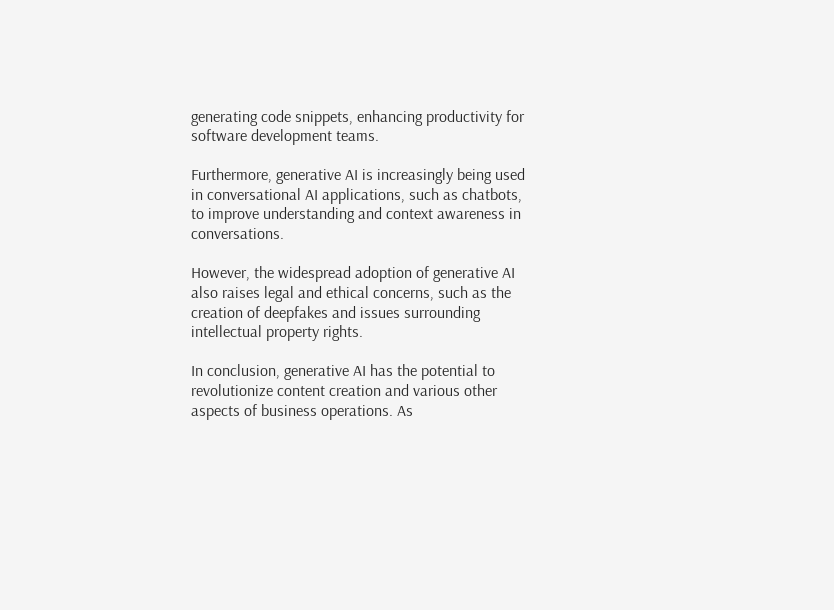generating code snippets, enhancing productivity for software development teams.

Furthermore, generative AI is increasingly being used in conversational AI applications, such as chatbots, to improve understanding and context awareness in conversations.

However, the widespread adoption of generative AI also raises legal and ethical concerns, such as the creation of deepfakes and issues surrounding intellectual property rights.

In conclusion, generative AI has the potential to revolutionize content creation and various other aspects of business operations. As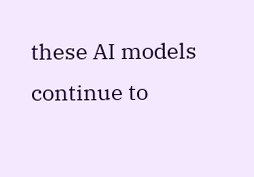these AI models continue to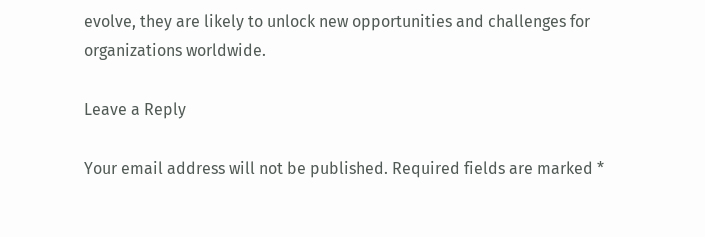evolve, they are likely to unlock new opportunities and challenges for organizations worldwide.

Leave a Reply

Your email address will not be published. Required fields are marked *